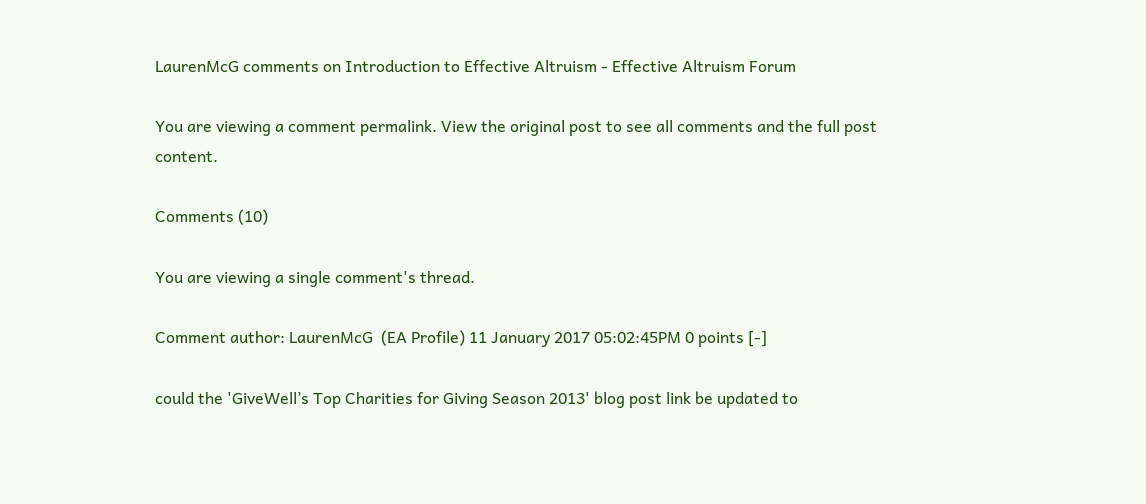LaurenMcG comments on Introduction to Effective Altruism - Effective Altruism Forum

You are viewing a comment permalink. View the original post to see all comments and the full post content.

Comments (10)

You are viewing a single comment's thread.

Comment author: LaurenMcG  (EA Profile) 11 January 2017 05:02:45PM 0 points [-]

could the 'GiveWell’s Top Charities for Giving Season 2013' blog post link be updated to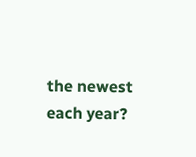the newest each year?